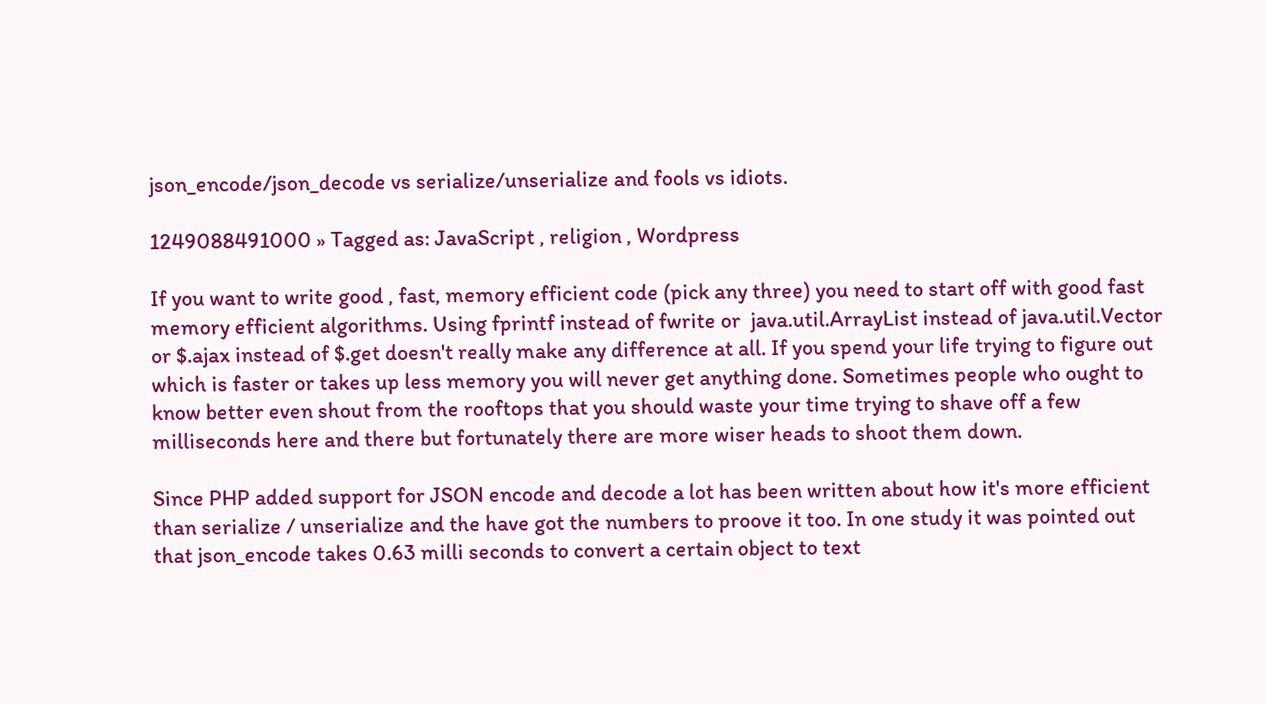json_encode/json_decode vs serialize/unserialize and fools vs idiots.

1249088491000 » Tagged as: JavaScript , religion , Wordpress

If you want to write good , fast, memory efficient code (pick any three) you need to start off with good fast memory efficient algorithms. Using fprintf instead of fwrite or  java.util.ArrayList instead of java.util.Vector or $.ajax instead of $.get doesn't really make any difference at all. If you spend your life trying to figure out which is faster or takes up less memory you will never get anything done. Sometimes people who ought to know better even shout from the rooftops that you should waste your time trying to shave off a few milliseconds here and there but fortunately there are more wiser heads to shoot them down.

Since PHP added support for JSON encode and decode a lot has been written about how it's more efficient than serialize / unserialize and the have got the numbers to proove it too. In one study it was pointed out that json_encode takes 0.63 milli seconds to convert a certain object to text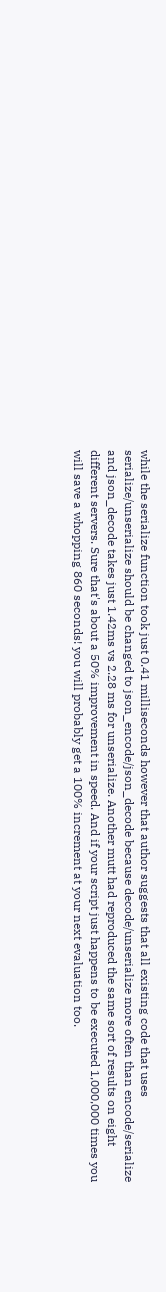while the serialize function took just 0.41 milliseconds however that author suggests that all existing code that uses serialize/unserialize should be changed to json_encode/json_decode because decode/unserialize more often than encode/serialize and json_decode takes just 1.42ms vs 2.28 ms for unserialize. Another mutt had reproduced the same sort of results on eight different servers. Sure that's about a 50% improvement in speed. And if your script just happens to be executed 1,000,000 times you will save a whopping 860 seconds! you will probably get a 100% increment at your next evaluation too.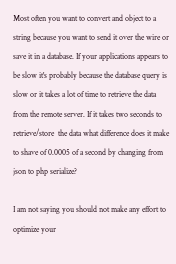Most often you want to convert and object to a string because you want to send it over the wire or save it in a database. If your applications appears to be slow it's probably because the database query is slow or it takes a lot of time to retrieve the data from the remote server. If it takes two seconds to retrieve/store  the data what difference does it make to shave of 0.0005 of a second by changing from json to php serialize?

I am not saying you should not make any effort to optimize your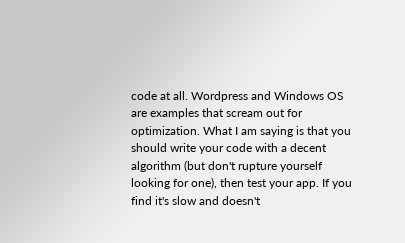code at all. Wordpress and Windows OS are examples that scream out for optimization. What I am saying is that you should write your code with a decent algorithm (but don't rupture yourself looking for one), then test your app. If you find it's slow and doesn't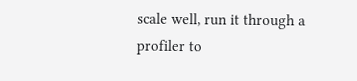scale well, run it through a profiler to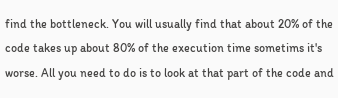find the bottleneck. You will usually find that about 20% of the code takes up about 80% of the execution time sometims it's worse. All you need to do is to look at that part of the code and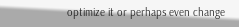optimize it or perhaps even change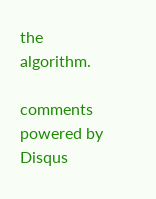the algorithm.

comments powered by Disqus